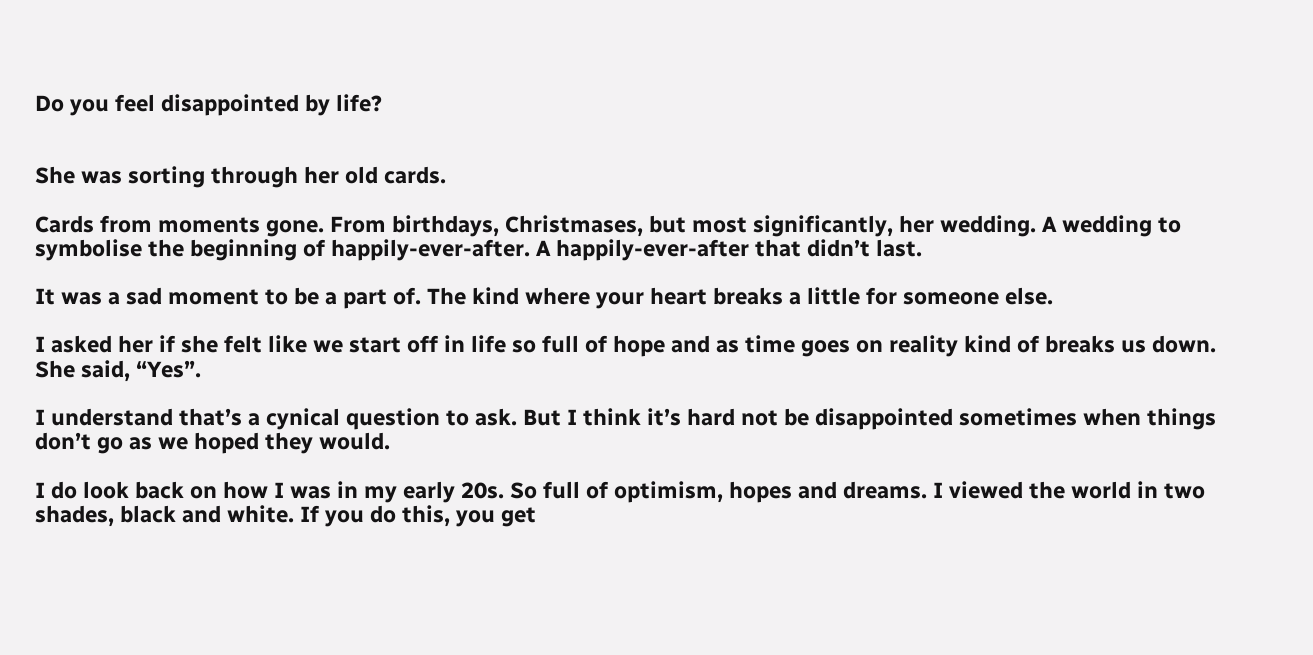Do you feel disappointed by life?


She was sorting through her old cards.

Cards from moments gone. From birthdays, Christmases, but most significantly, her wedding. A wedding to symbolise the beginning of happily-ever-after. A happily-ever-after that didn’t last.

It was a sad moment to be a part of. The kind where your heart breaks a little for someone else.

I asked her if she felt like we start off in life so full of hope and as time goes on reality kind of breaks us down. She said, “Yes”.

I understand that’s a cynical question to ask. But I think it’s hard not be disappointed sometimes when things don’t go as we hoped they would.

I do look back on how I was in my early 20s. So full of optimism, hopes and dreams. I viewed the world in two shades, black and white. If you do this, you get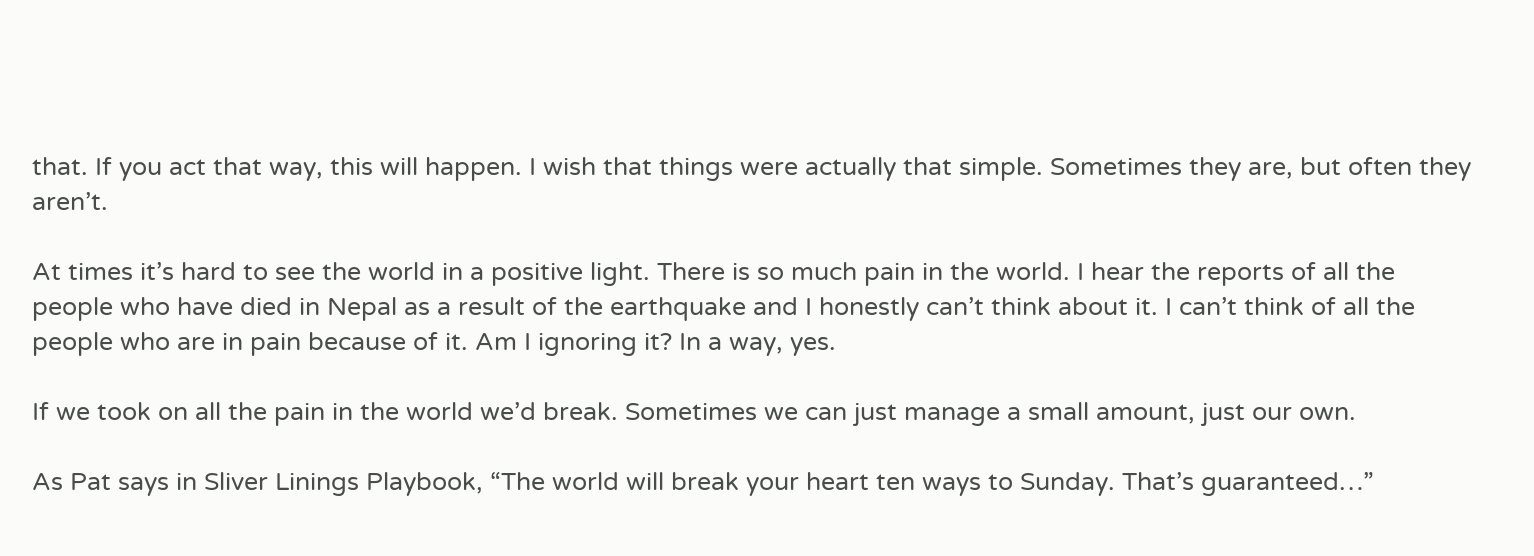that. If you act that way, this will happen. I wish that things were actually that simple. Sometimes they are, but often they aren’t.

At times it’s hard to see the world in a positive light. There is so much pain in the world. I hear the reports of all the people who have died in Nepal as a result of the earthquake and I honestly can’t think about it. I can’t think of all the people who are in pain because of it. Am I ignoring it? In a way, yes.

If we took on all the pain in the world we’d break. Sometimes we can just manage a small amount, just our own.

As Pat says in Sliver Linings Playbook, “The world will break your heart ten ways to Sunday. That’s guaranteed…”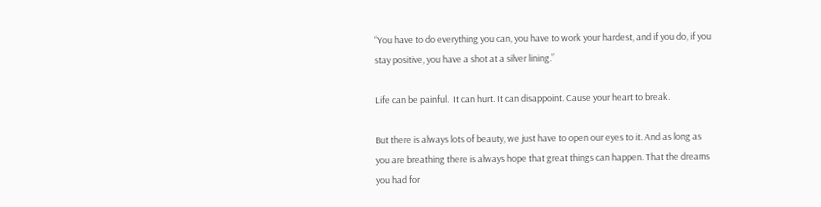“You have to do everything you can, you have to work your hardest, and if you do, if you stay positive, you have a shot at a silver lining.”

Life can be painful.  It can hurt. It can disappoint. Cause your heart to break.

But there is always lots of beauty, we just have to open our eyes to it. And as long as you are breathing there is always hope that great things can happen. That the dreams you had for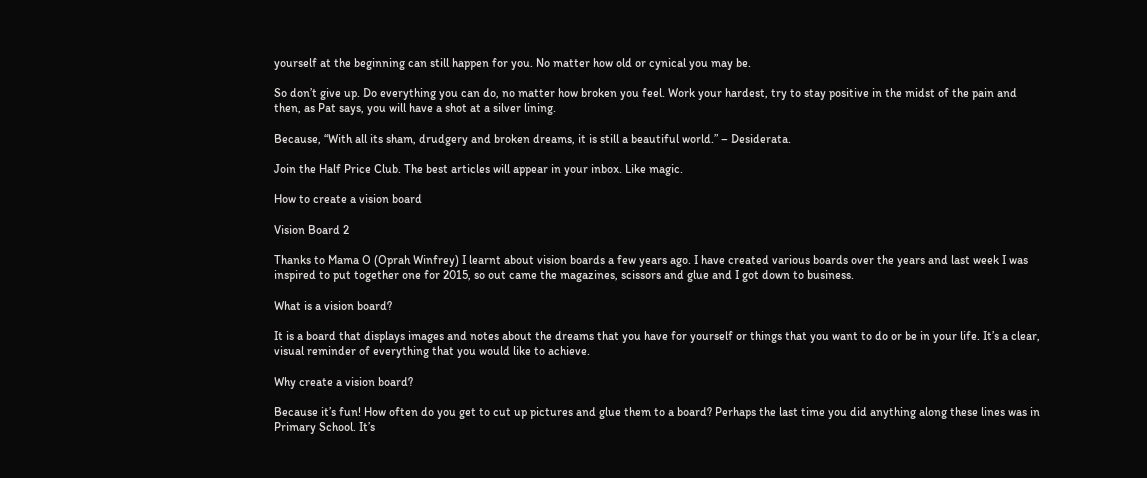yourself at the beginning can still happen for you. No matter how old or cynical you may be.

So don’t give up. Do everything you can do, no matter how broken you feel. Work your hardest, try to stay positive in the midst of the pain and then, as Pat says, you will have a shot at a silver lining.

Because, “With all its sham, drudgery and broken dreams, it is still a beautiful world.” – Desiderata.

Join the Half Price Club. The best articles will appear in your inbox. Like magic.

How to create a vision board

Vision Board 2

Thanks to Mama O (Oprah Winfrey) I learnt about vision boards a few years ago. I have created various boards over the years and last week I was inspired to put together one for 2015, so out came the magazines, scissors and glue and I got down to business.

What is a vision board?

It is a board that displays images and notes about the dreams that you have for yourself or things that you want to do or be in your life. It’s a clear, visual reminder of everything that you would like to achieve.

Why create a vision board?

Because it’s fun! How often do you get to cut up pictures and glue them to a board? Perhaps the last time you did anything along these lines was in Primary School. It’s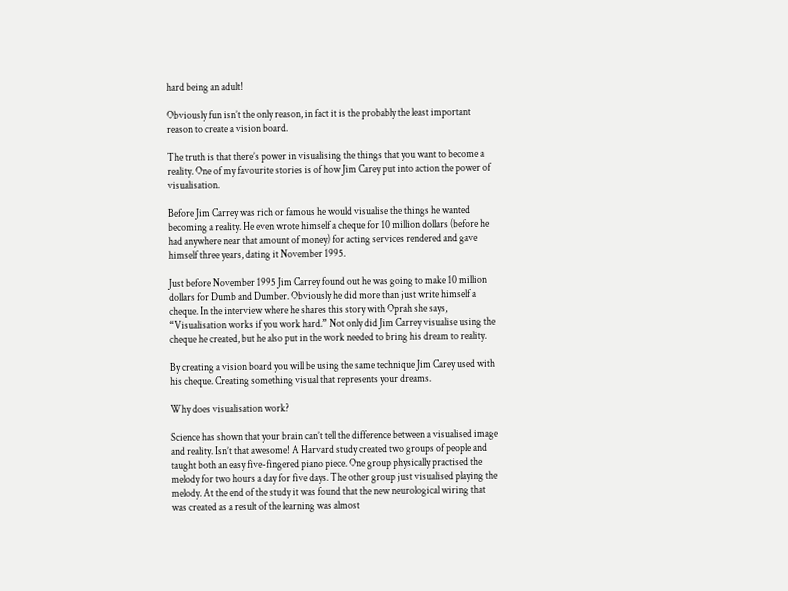hard being an adult!

Obviously fun isn’t the only reason, in fact it is the probably the least important reason to create a vision board.

The truth is that there’s power in visualising the things that you want to become a reality. One of my favourite stories is of how Jim Carey put into action the power of visualisation.

Before Jim Carrey was rich or famous he would visualise the things he wanted becoming a reality. He even wrote himself a cheque for 10 million dollars (before he had anywhere near that amount of money) for acting services rendered and gave himself three years, dating it November 1995.

Just before November 1995 Jim Carrey found out he was going to make 10 million dollars for Dumb and Dumber. Obviously he did more than just write himself a cheque. In the interview where he shares this story with Oprah she says, “Visualisation works if you work hard.” Not only did Jim Carrey visualise using the cheque he created, but he also put in the work needed to bring his dream to reality.

By creating a vision board you will be using the same technique Jim Carey used with his cheque. Creating something visual that represents your dreams.

Why does visualisation work?

Science has shown that your brain can’t tell the difference between a visualised image and reality. Isn’t that awesome! A Harvard study created two groups of people and taught both an easy five-fingered piano piece. One group physically practised the melody for two hours a day for five days. The other group just visualised playing the melody. At the end of the study it was found that the new neurological wiring that was created as a result of the learning was almost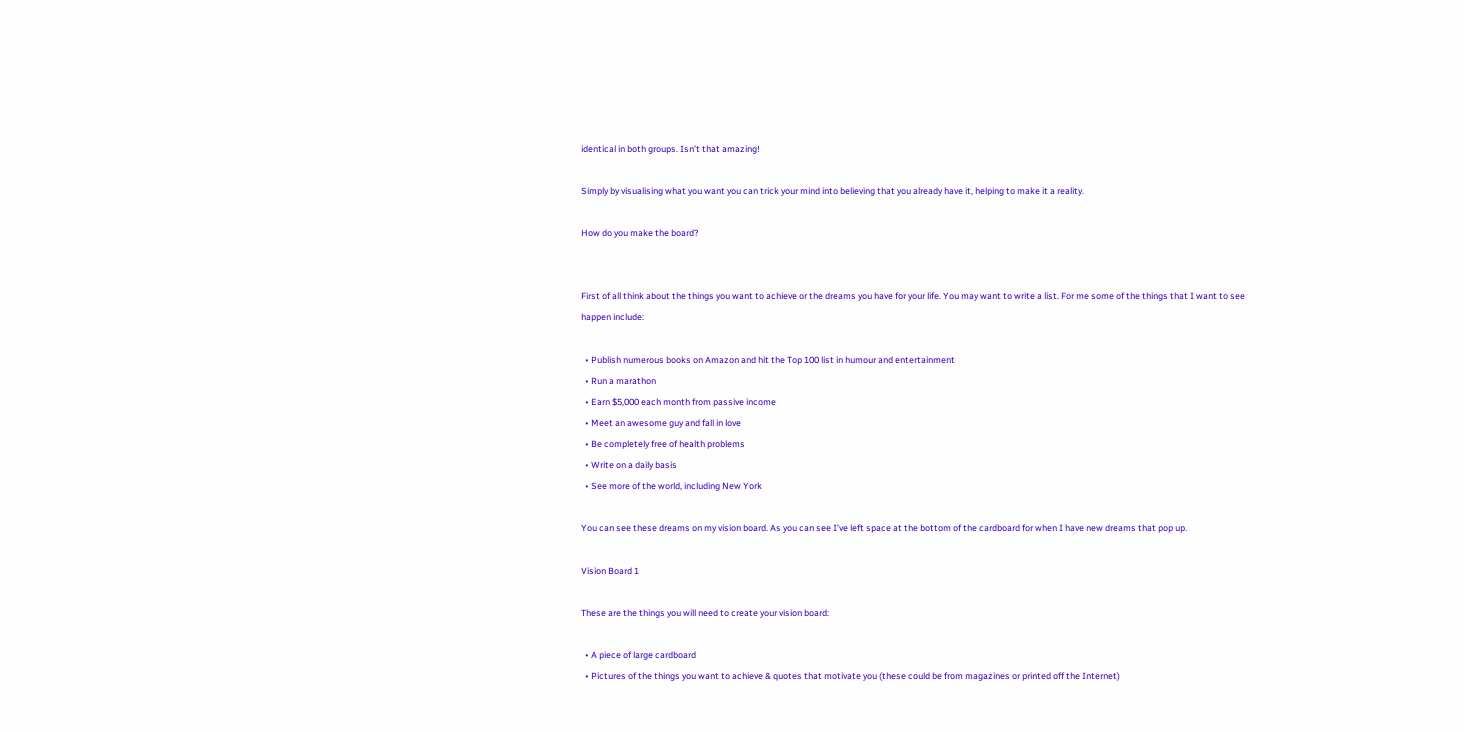identical in both groups. Isn’t that amazing!

Simply by visualising what you want you can trick your mind into believing that you already have it, helping to make it a reality.

How do you make the board?


First of all think about the things you want to achieve or the dreams you have for your life. You may want to write a list. For me some of the things that I want to see happen include:

  • Publish numerous books on Amazon and hit the Top 100 list in humour and entertainment
  • Run a marathon
  • Earn $5,000 each month from passive income
  • Meet an awesome guy and fall in love
  • Be completely free of health problems
  • Write on a daily basis
  • See more of the world, including New York

You can see these dreams on my vision board. As you can see I’ve left space at the bottom of the cardboard for when I have new dreams that pop up.

Vision Board 1

These are the things you will need to create your vision board:

  • A piece of large cardboard
  • Pictures of the things you want to achieve & quotes that motivate you (these could be from magazines or printed off the Internet)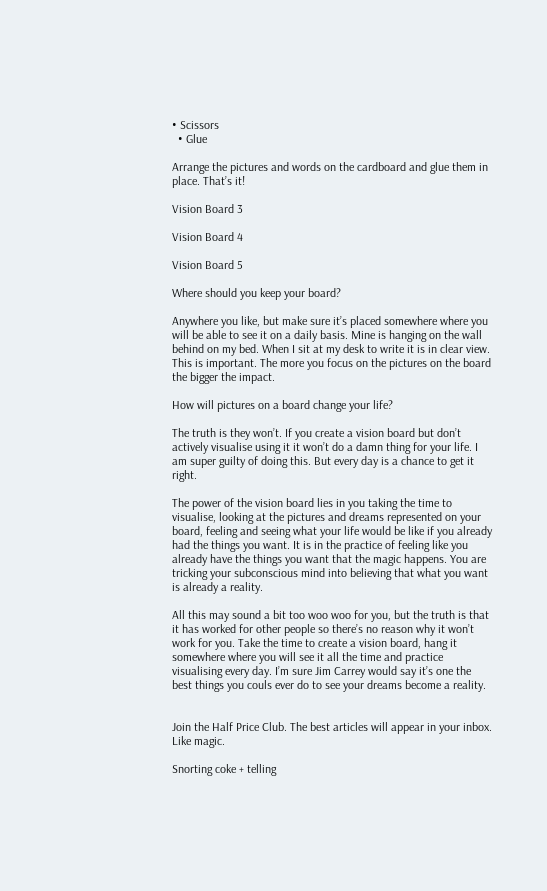• Scissors
  • Glue

Arrange the pictures and words on the cardboard and glue them in place. That’s it!

Vision Board 3

Vision Board 4

Vision Board 5

Where should you keep your board?

Anywhere you like, but make sure it’s placed somewhere where you will be able to see it on a daily basis. Mine is hanging on the wall behind on my bed. When I sit at my desk to write it is in clear view. This is important. The more you focus on the pictures on the board the bigger the impact.

How will pictures on a board change your life?

The truth is they won’t. If you create a vision board but don’t actively visualise using it it won’t do a damn thing for your life. I am super guilty of doing this. But every day is a chance to get it right.

The power of the vision board lies in you taking the time to visualise, looking at the pictures and dreams represented on your board, feeling and seeing what your life would be like if you already had the things you want. It is in the practice of feeling like you already have the things you want that the magic happens. You are tricking your subconscious mind into believing that what you want is already a reality.

All this may sound a bit too woo woo for you, but the truth is that it has worked for other people so there’s no reason why it won’t work for you. Take the time to create a vision board, hang it somewhere where you will see it all the time and practice visualising every day. I’m sure Jim Carrey would say it’s one the best things you couls ever do to see your dreams become a reality.


Join the Half Price Club. The best articles will appear in your inbox. Like magic.

Snorting coke + telling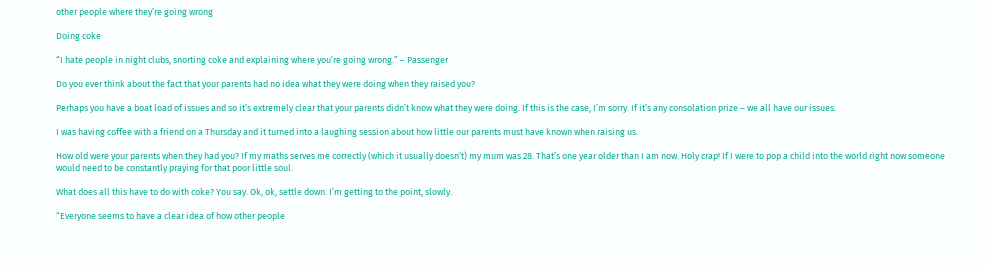other people where they’re going wrong

Doing coke

“I hate people in night clubs, snorting coke and explaining where you’re going wrong.” – Passenger

Do you ever think about the fact that your parents had no idea what they were doing when they raised you?

Perhaps you have a boat load of issues and so it’s extremely clear that your parents didn’t know what they were doing. If this is the case, I’m sorry. If it’s any consolation prize – we all have our issues.

I was having coffee with a friend on a Thursday and it turned into a laughing session about how little our parents must have known when raising us.

How old were your parents when they had you? If my maths serves me correctly (which it usually doesn’t) my mum was 28. That’s one year older than I am now. Holy crap! If I were to pop a child into the world right now someone would need to be constantly praying for that poor little soul.

What does all this have to do with coke? You say. Ok, ok, settle down. I’m getting to the point, slowly.

“Everyone seems to have a clear idea of how other people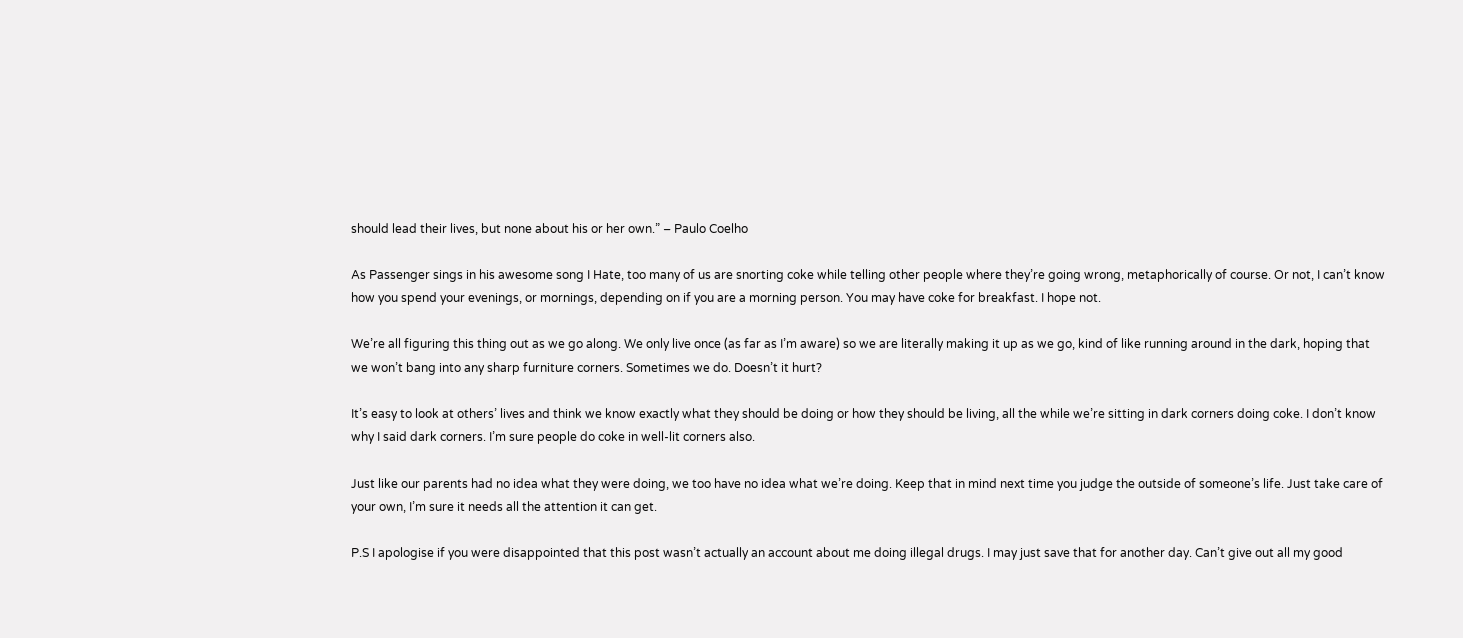should lead their lives, but none about his or her own.” – Paulo Coelho

As Passenger sings in his awesome song I Hate, too many of us are snorting coke while telling other people where they’re going wrong, metaphorically of course. Or not, I can’t know how you spend your evenings, or mornings, depending on if you are a morning person. You may have coke for breakfast. I hope not.

We’re all figuring this thing out as we go along. We only live once (as far as I’m aware) so we are literally making it up as we go, kind of like running around in the dark, hoping that we won’t bang into any sharp furniture corners. Sometimes we do. Doesn’t it hurt?

It’s easy to look at others’ lives and think we know exactly what they should be doing or how they should be living, all the while we’re sitting in dark corners doing coke. I don’t know why I said dark corners. I’m sure people do coke in well-lit corners also.

Just like our parents had no idea what they were doing, we too have no idea what we’re doing. Keep that in mind next time you judge the outside of someone’s life. Just take care of your own, I’m sure it needs all the attention it can get.

P.S I apologise if you were disappointed that this post wasn’t actually an account about me doing illegal drugs. I may just save that for another day. Can’t give out all my good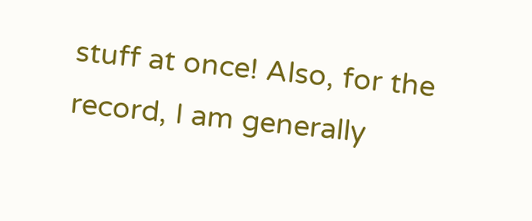stuff at once! Also, for the record, I am generally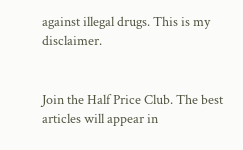against illegal drugs. This is my disclaimer.


Join the Half Price Club. The best articles will appear in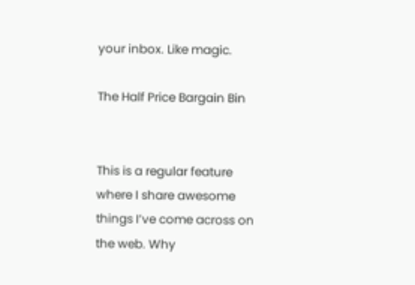your inbox. Like magic.

The Half Price Bargain Bin


This is a regular feature where I share awesome things I’ve come across on the web. Why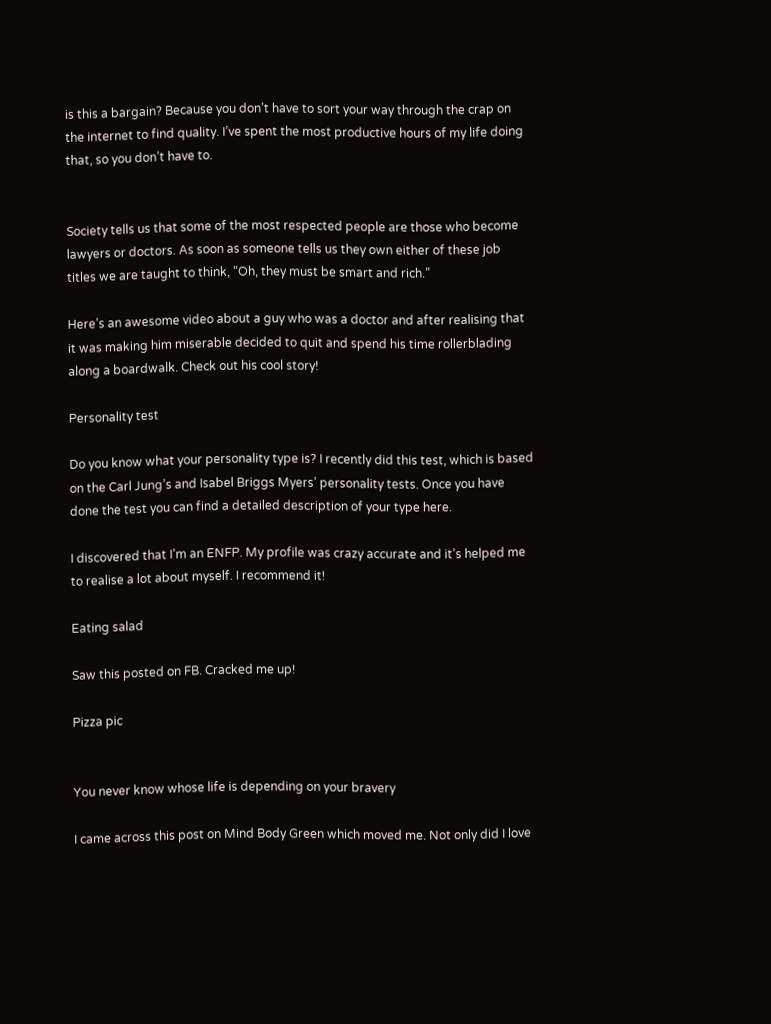is this a bargain? Because you don’t have to sort your way through the crap on the internet to find quality. I’ve spent the most productive hours of my life doing that, so you don’t have to.


Society tells us that some of the most respected people are those who become lawyers or doctors. As soon as someone tells us they own either of these job titles we are taught to think, “Oh, they must be smart and rich.”

Here’s an awesome video about a guy who was a doctor and after realising that it was making him miserable decided to quit and spend his time rollerblading along a boardwalk. Check out his cool story!

Personality test

Do you know what your personality type is? I recently did this test, which is based on the Carl Jung’s and Isabel Briggs Myers’ personality tests. Once you have done the test you can find a detailed description of your type here.

I discovered that I’m an ENFP. My profile was crazy accurate and it’s helped me to realise a lot about myself. I recommend it!

Eating salad

Saw this posted on FB. Cracked me up!

Pizza pic


You never know whose life is depending on your bravery

I came across this post on Mind Body Green which moved me. Not only did I love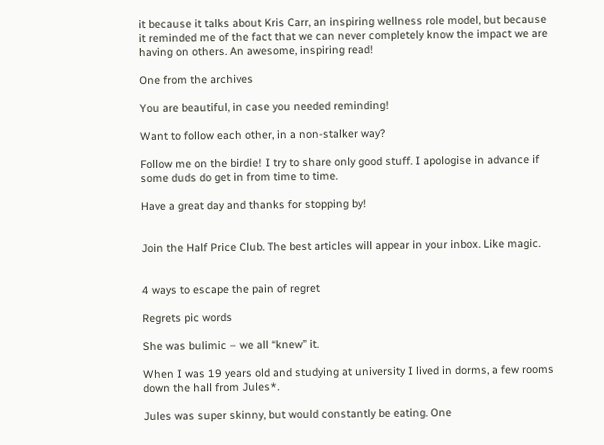it because it talks about Kris Carr, an inspiring wellness role model, but because it reminded me of the fact that we can never completely know the impact we are having on others. An awesome, inspiring read!

One from the archives

You are beautiful, in case you needed reminding!

Want to follow each other, in a non-stalker way?

Follow me on the birdie! I try to share only good stuff. I apologise in advance if some duds do get in from time to time.

Have a great day and thanks for stopping by!


Join the Half Price Club. The best articles will appear in your inbox. Like magic.


4 ways to escape the pain of regret

Regrets pic words

She was bulimic – we all “knew” it.

When I was 19 years old and studying at university I lived in dorms, a few rooms down the hall from Jules*.

Jules was super skinny, but would constantly be eating. One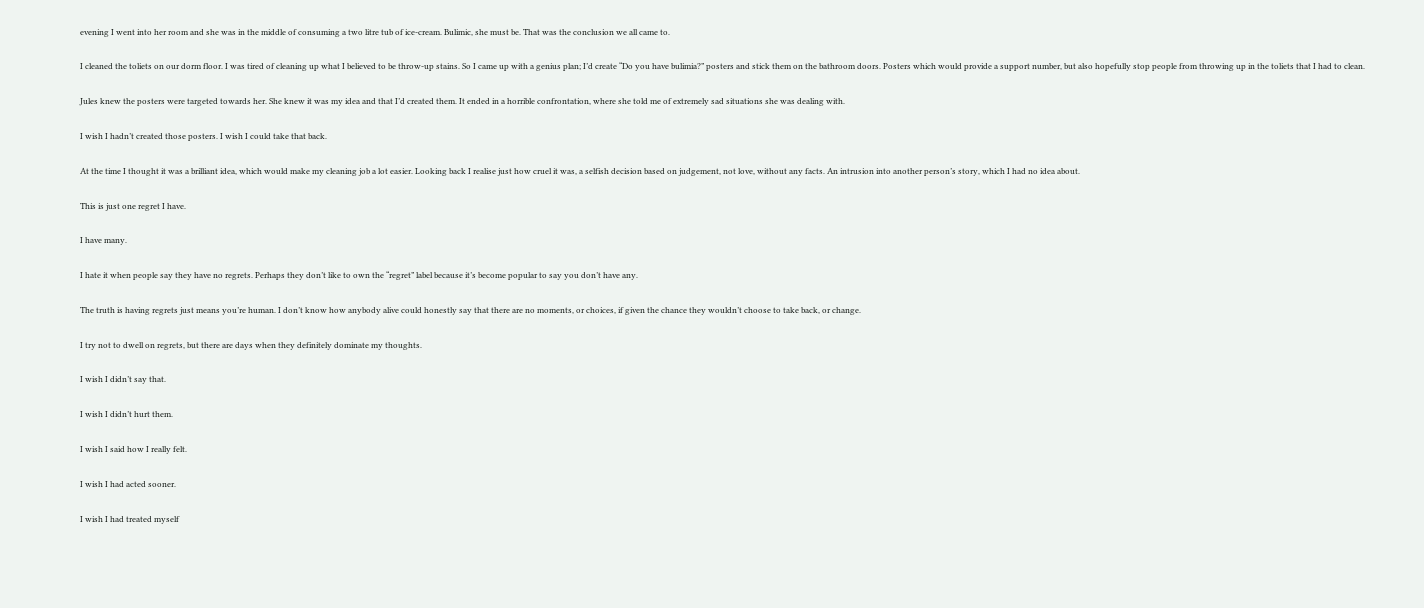evening I went into her room and she was in the middle of consuming a two litre tub of ice-cream. Bulimic, she must be. That was the conclusion we all came to.

I cleaned the toliets on our dorm floor. I was tired of cleaning up what I believed to be throw-up stains. So I came up with a genius plan; I’d create “Do you have bulimia?” posters and stick them on the bathroom doors. Posters which would provide a support number, but also hopefully stop people from throwing up in the toliets that I had to clean.

Jules knew the posters were targeted towards her. She knew it was my idea and that I’d created them. It ended in a horrible confrontation, where she told me of extremely sad situations she was dealing with.

I wish I hadn’t created those posters. I wish I could take that back.

At the time I thought it was a brilliant idea, which would make my cleaning job a lot easier. Looking back I realise just how cruel it was, a selfish decision based on judgement, not love, without any facts. An intrusion into another person’s story, which I had no idea about.

This is just one regret I have.

I have many.

I hate it when people say they have no regrets. Perhaps they don’t like to own the “regret” label because it’s become popular to say you don’t have any.

The truth is having regrets just means you’re human. I don’t know how anybody alive could honestly say that there are no moments, or choices, if given the chance they wouldn’t choose to take back, or change.

I try not to dwell on regrets, but there are days when they definitely dominate my thoughts.

I wish I didn’t say that.

I wish I didn’t hurt them.

I wish I said how I really felt.

I wish I had acted sooner.

I wish I had treated myself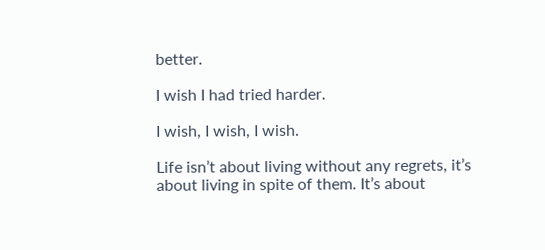better.

I wish I had tried harder.

I wish, I wish, I wish.

Life isn’t about living without any regrets, it’s about living in spite of them. It’s about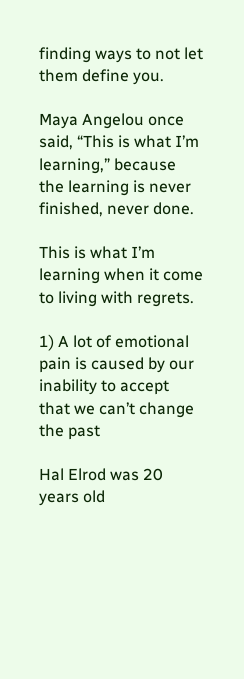finding ways to not let them define you.

Maya Angelou once said, “This is what I’m learning,” because the learning is never finished, never done.

This is what I’m learning when it come to living with regrets.

1) A lot of emotional pain is caused by our inability to accept that we can’t change the past

Hal Elrod was 20 years old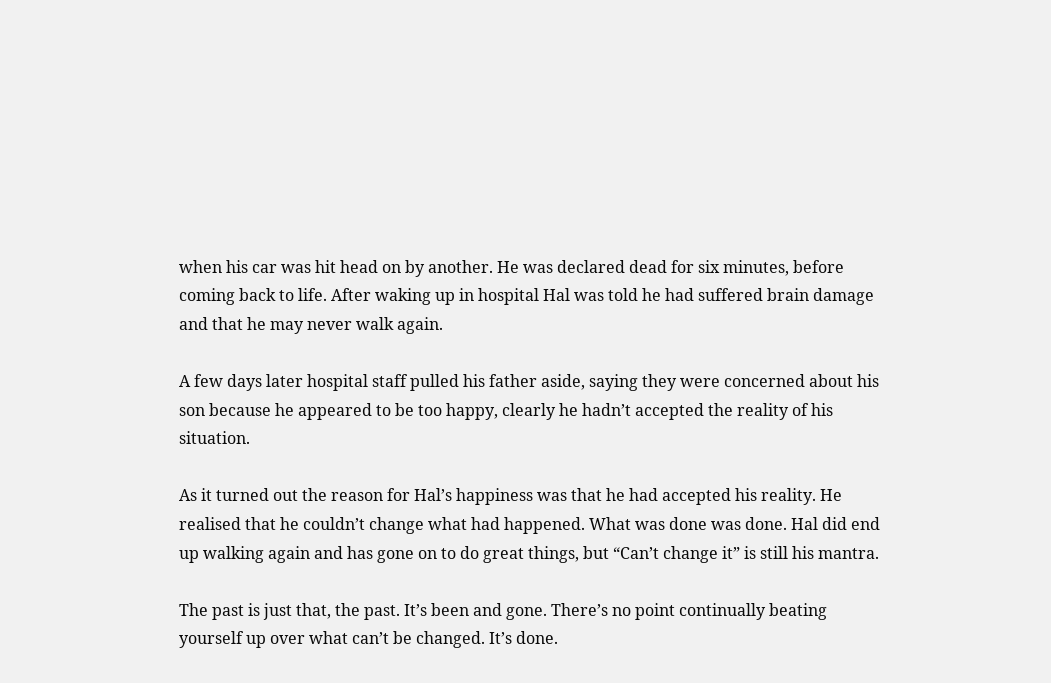when his car was hit head on by another. He was declared dead for six minutes, before coming back to life. After waking up in hospital Hal was told he had suffered brain damage and that he may never walk again.

A few days later hospital staff pulled his father aside, saying they were concerned about his son because he appeared to be too happy, clearly he hadn’t accepted the reality of his situation.

As it turned out the reason for Hal’s happiness was that he had accepted his reality. He realised that he couldn’t change what had happened. What was done was done. Hal did end up walking again and has gone on to do great things, but “Can’t change it” is still his mantra.

The past is just that, the past. It’s been and gone. There’s no point continually beating yourself up over what can’t be changed. It’s done.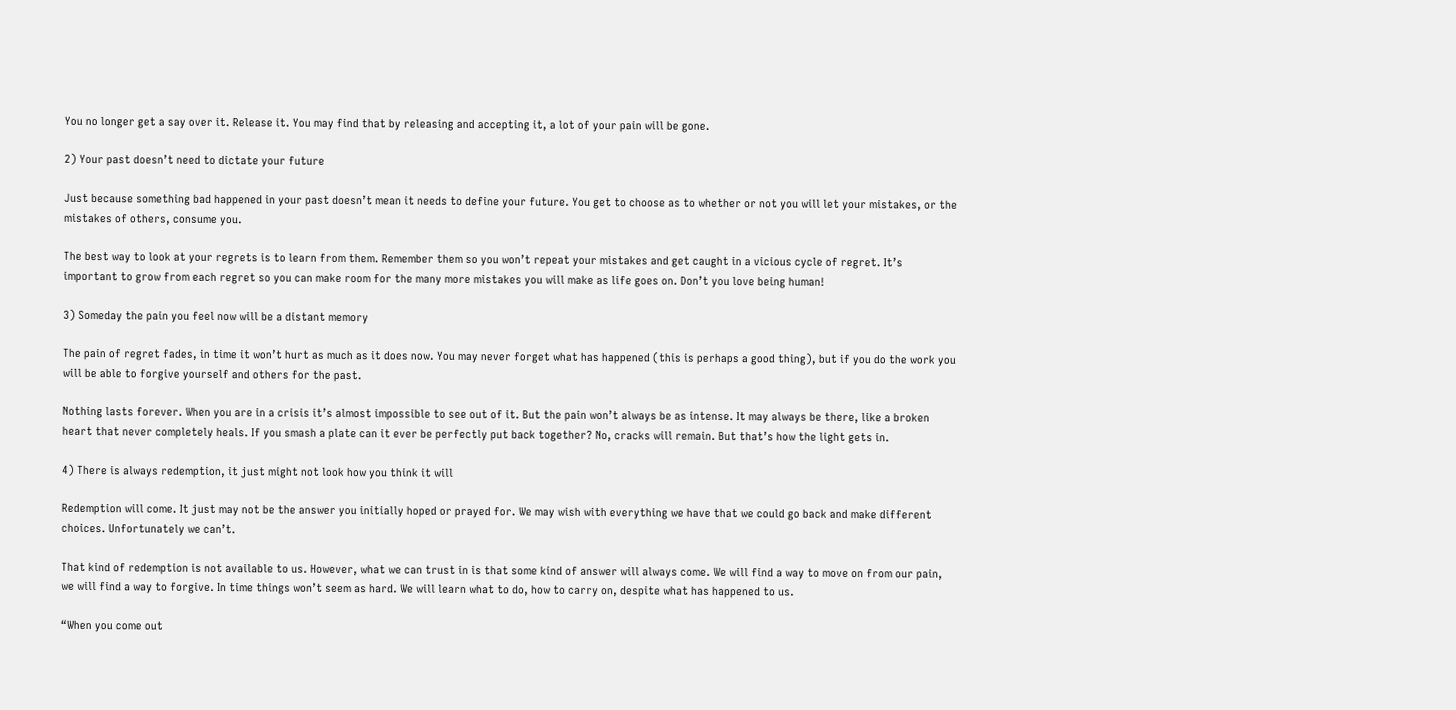You no longer get a say over it. Release it. You may find that by releasing and accepting it, a lot of your pain will be gone.

2) Your past doesn’t need to dictate your future

Just because something bad happened in your past doesn’t mean it needs to define your future. You get to choose as to whether or not you will let your mistakes, or the mistakes of others, consume you.

The best way to look at your regrets is to learn from them. Remember them so you won’t repeat your mistakes and get caught in a vicious cycle of regret. It’s important to grow from each regret so you can make room for the many more mistakes you will make as life goes on. Don’t you love being human!

3) Someday the pain you feel now will be a distant memory

The pain of regret fades, in time it won’t hurt as much as it does now. You may never forget what has happened (this is perhaps a good thing), but if you do the work you will be able to forgive yourself and others for the past.

Nothing lasts forever. When you are in a crisis it’s almost impossible to see out of it. But the pain won’t always be as intense. It may always be there, like a broken heart that never completely heals. If you smash a plate can it ever be perfectly put back together? No, cracks will remain. But that’s how the light gets in.

4) There is always redemption, it just might not look how you think it will

Redemption will come. It just may not be the answer you initially hoped or prayed for. We may wish with everything we have that we could go back and make different choices. Unfortunately we can’t.

That kind of redemption is not available to us. However, what we can trust in is that some kind of answer will always come. We will find a way to move on from our pain, we will find a way to forgive. In time things won’t seem as hard. We will learn what to do, how to carry on, despite what has happened to us.

“When you come out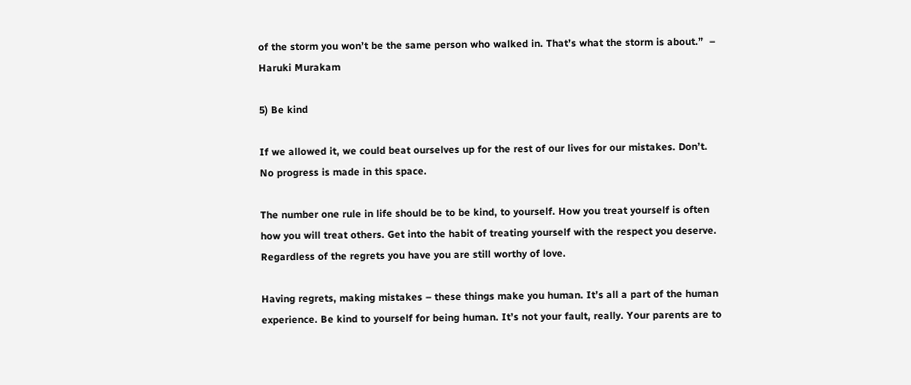of the storm you won’t be the same person who walked in. That’s what the storm is about.”  – Haruki Murakam

5) Be kind

If we allowed it, we could beat ourselves up for the rest of our lives for our mistakes. Don’t. No progress is made in this space.

The number one rule in life should be to be kind, to yourself. How you treat yourself is often how you will treat others. Get into the habit of treating yourself with the respect you deserve. Regardless of the regrets you have you are still worthy of love.

Having regrets, making mistakes – these things make you human. It’s all a part of the human experience. Be kind to yourself for being human. It’s not your fault, really. Your parents are to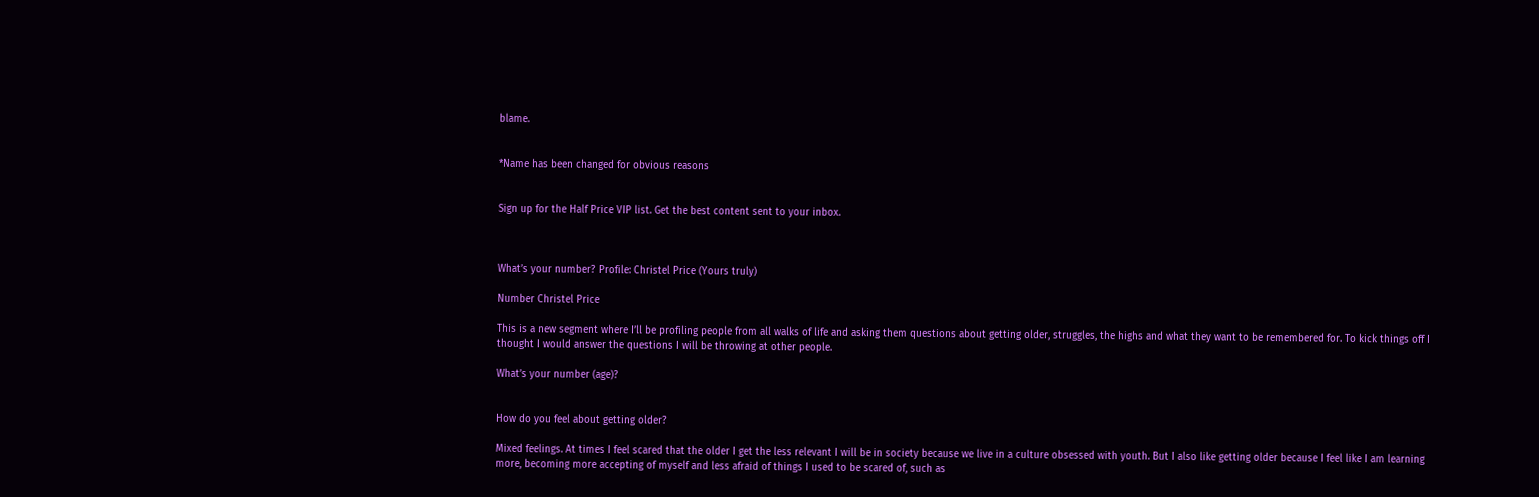blame.


*Name has been changed for obvious reasons


Sign up for the Half Price VIP list. Get the best content sent to your inbox.



What’s your number? Profile: Christel Price (Yours truly)

Number Christel Price

This is a new segment where I’ll be profiling people from all walks of life and asking them questions about getting older, struggles, the highs and what they want to be remembered for. To kick things off I thought I would answer the questions I will be throwing at other people.

What’s your number (age)?


How do you feel about getting older?

Mixed feelings. At times I feel scared that the older I get the less relevant I will be in society because we live in a culture obsessed with youth. But I also like getting older because I feel like I am learning more, becoming more accepting of myself and less afraid of things I used to be scared of, such as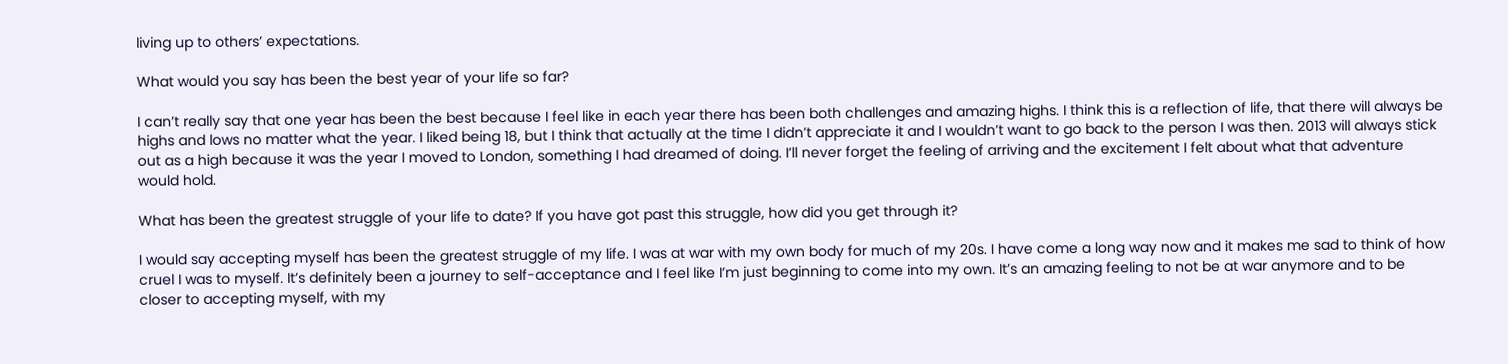living up to others’ expectations.

What would you say has been the best year of your life so far?

I can’t really say that one year has been the best because I feel like in each year there has been both challenges and amazing highs. I think this is a reflection of life, that there will always be highs and lows no matter what the year. I liked being 18, but I think that actually at the time I didn’t appreciate it and I wouldn’t want to go back to the person I was then. 2013 will always stick out as a high because it was the year I moved to London, something I had dreamed of doing. I’ll never forget the feeling of arriving and the excitement I felt about what that adventure would hold.

What has been the greatest struggle of your life to date? If you have got past this struggle, how did you get through it?

I would say accepting myself has been the greatest struggle of my life. I was at war with my own body for much of my 20s. I have come a long way now and it makes me sad to think of how cruel I was to myself. It’s definitely been a journey to self-acceptance and I feel like I’m just beginning to come into my own. It’s an amazing feeling to not be at war anymore and to be closer to accepting myself, with my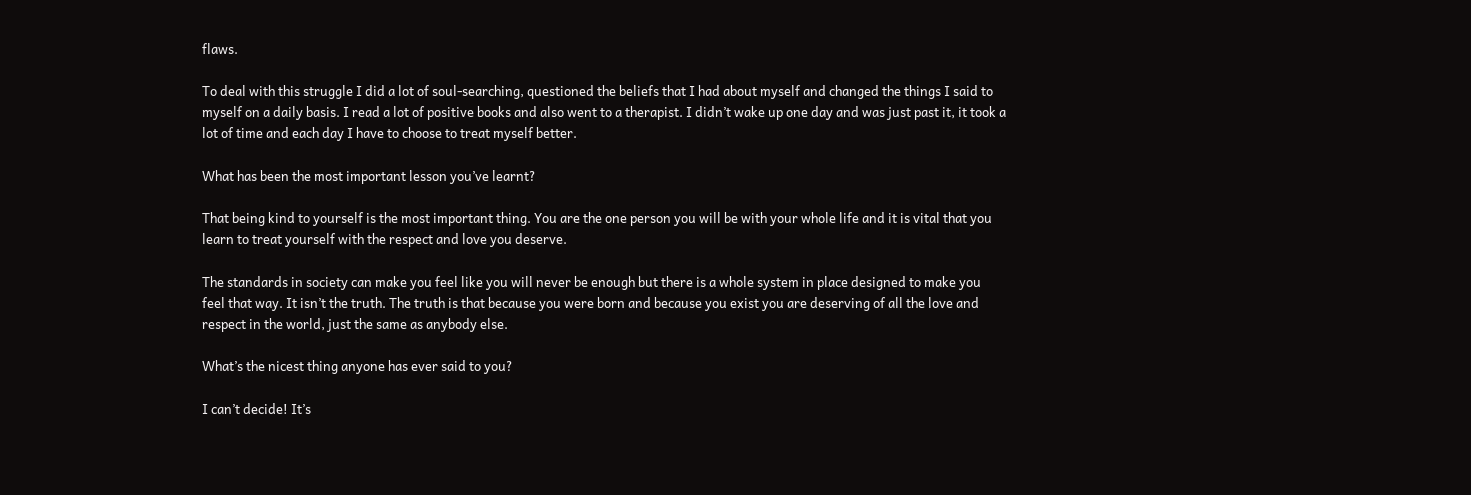flaws.

To deal with this struggle I did a lot of soul-searching, questioned the beliefs that I had about myself and changed the things I said to myself on a daily basis. I read a lot of positive books and also went to a therapist. I didn’t wake up one day and was just past it, it took a lot of time and each day I have to choose to treat myself better.

What has been the most important lesson you’ve learnt?

That being kind to yourself is the most important thing. You are the one person you will be with your whole life and it is vital that you learn to treat yourself with the respect and love you deserve.

The standards in society can make you feel like you will never be enough but there is a whole system in place designed to make you feel that way. It isn’t the truth. The truth is that because you were born and because you exist you are deserving of all the love and respect in the world, just the same as anybody else.

What’s the nicest thing anyone has ever said to you?

I can’t decide! It’s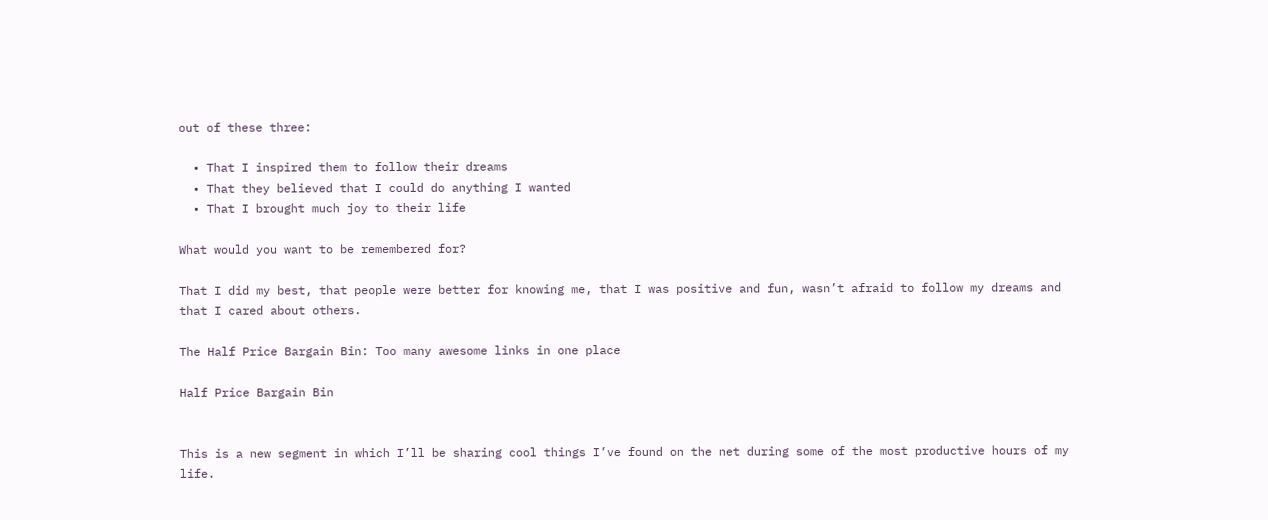out of these three:

  • That I inspired them to follow their dreams
  • That they believed that I could do anything I wanted
  • That I brought much joy to their life

What would you want to be remembered for?

That I did my best, that people were better for knowing me, that I was positive and fun, wasn’t afraid to follow my dreams and that I cared about others.

The Half Price Bargain Bin: Too many awesome links in one place

Half Price Bargain Bin


This is a new segment in which I’ll be sharing cool things I’ve found on the net during some of the most productive hours of my life.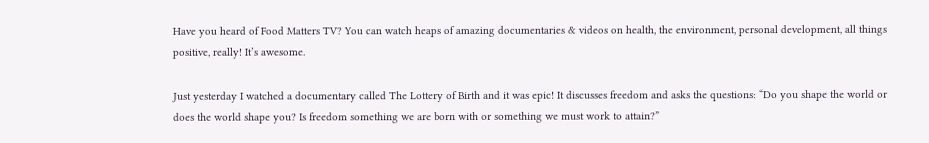Have you heard of Food Matters TV? You can watch heaps of amazing documentaries & videos on health, the environment, personal development, all things positive, really! It’s awesome.

Just yesterday I watched a documentary called The Lottery of Birth and it was epic! It discusses freedom and asks the questions: “Do you shape the world or does the world shape you? Is freedom something we are born with or something we must work to attain?”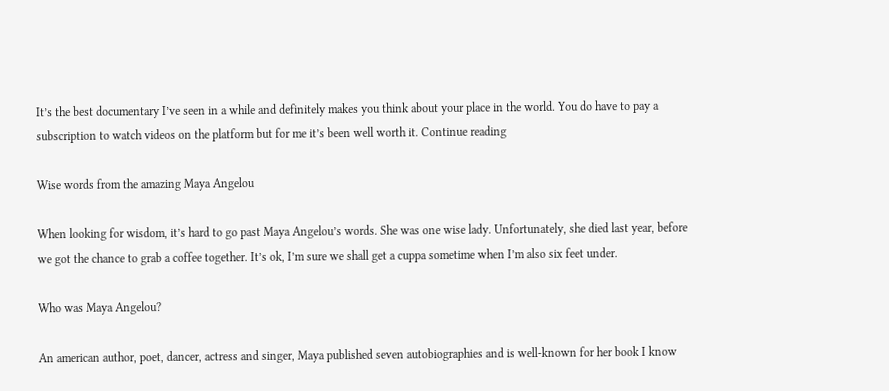It’s the best documentary I’ve seen in a while and definitely makes you think about your place in the world. You do have to pay a subscription to watch videos on the platform but for me it’s been well worth it. Continue reading

Wise words from the amazing Maya Angelou

When looking for wisdom, it’s hard to go past Maya Angelou’s words. She was one wise lady. Unfortunately, she died last year, before we got the chance to grab a coffee together. It’s ok, I’m sure we shall get a cuppa sometime when I’m also six feet under.

Who was Maya Angelou?

An american author, poet, dancer, actress and singer, Maya published seven autobiographies and is well-known for her book I know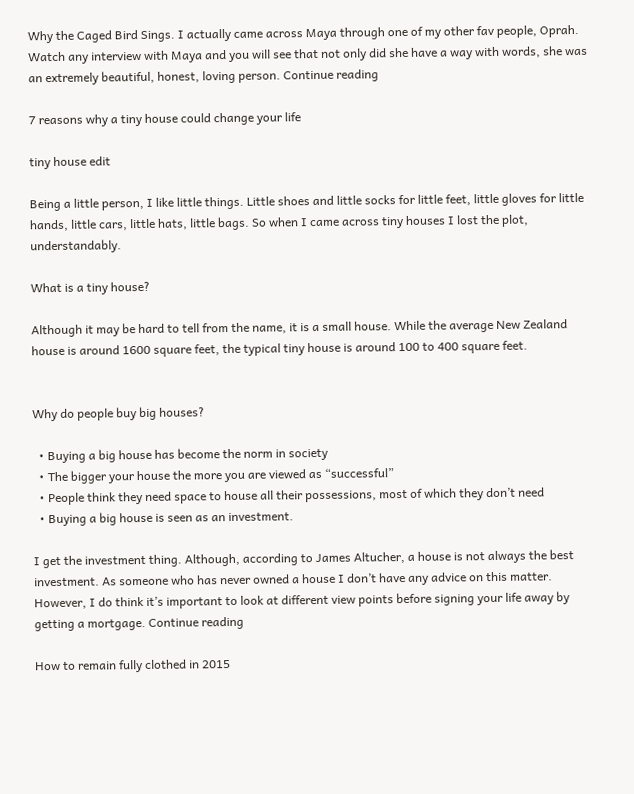Why the Caged Bird Sings. I actually came across Maya through one of my other fav people, Oprah. Watch any interview with Maya and you will see that not only did she have a way with words, she was an extremely beautiful, honest, loving person. Continue reading

7 reasons why a tiny house could change your life

tiny house edit

Being a little person, I like little things. Little shoes and little socks for little feet, little gloves for little hands, little cars, little hats, little bags. So when I came across tiny houses I lost the plot, understandably.

What is a tiny house?

Although it may be hard to tell from the name, it is a small house. While the average New Zealand house is around 1600 square feet, the typical tiny house is around 100 to 400 square feet.


Why do people buy big houses?

  • Buying a big house has become the norm in society
  • The bigger your house the more you are viewed as “successful”
  • People think they need space to house all their possessions, most of which they don’t need
  • Buying a big house is seen as an investment.

I get the investment thing. Although, according to James Altucher, a house is not always the best investment. As someone who has never owned a house I don’t have any advice on this matter. However, I do think it’s important to look at different view points before signing your life away by getting a mortgage. Continue reading

How to remain fully clothed in 2015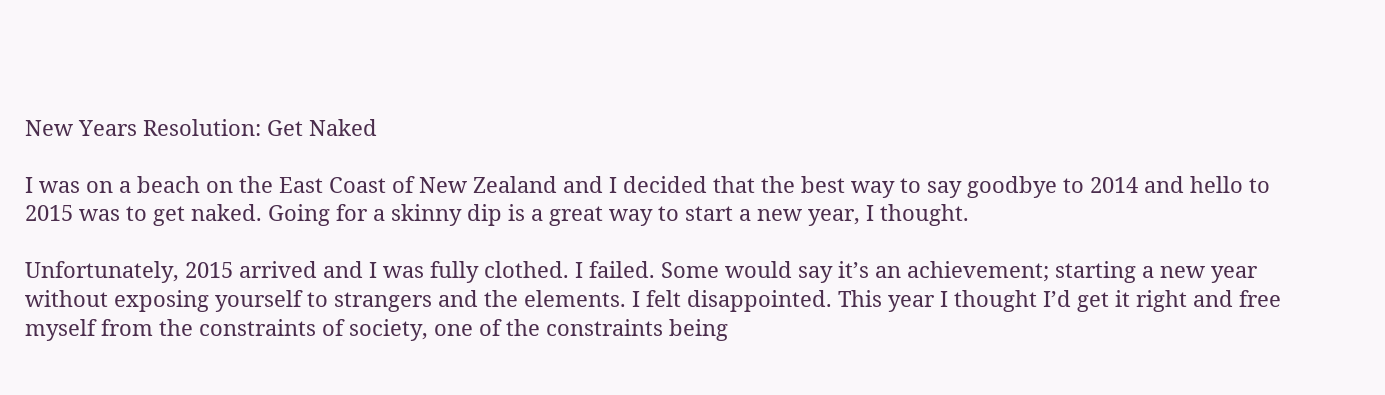New Years Resolution: Get Naked

I was on a beach on the East Coast of New Zealand and I decided that the best way to say goodbye to 2014 and hello to 2015 was to get naked. Going for a skinny dip is a great way to start a new year, I thought.

Unfortunately, 2015 arrived and I was fully clothed. I failed. Some would say it’s an achievement; starting a new year without exposing yourself to strangers and the elements. I felt disappointed. This year I thought I’d get it right and free myself from the constraints of society, one of the constraints being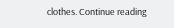clothes. Continue reading